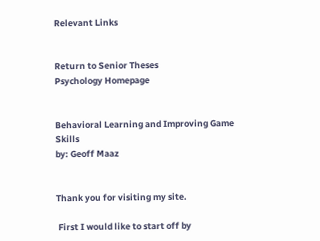Relevant Links


Return to Senior Theses
Psychology Homepage


Behavioral Learning and Improving Game Skills
by: Geoff Maaz


Thank you for visiting my site.

 First I would like to start off by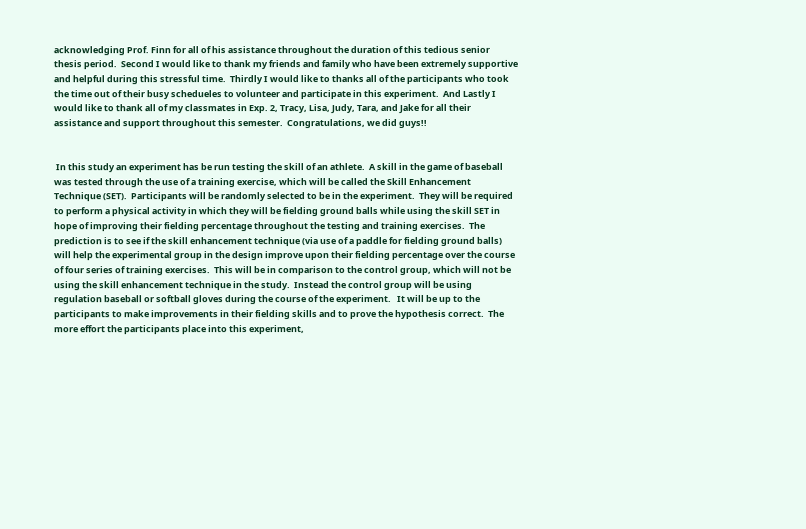acknowledging Prof. Finn for all of his assistance throughout the duration of this tedious senior thesis period.  Second I would like to thank my friends and family who have been extremely supportive and helpful during this stressful time.  Thirdly I would like to thanks all of the participants who took the time out of their busy schedueles to volunteer and participate in this experiment.  And Lastly I would like to thank all of my classmates in Exp. 2, Tracy, Lisa, Judy, Tara, and Jake for all their assistance and support throughout this semester.  Congratulations, we did guys!!


 In this study an experiment has be run testing the skill of an athlete.  A skill in the game of baseball was tested through the use of a training exercise, which will be called the Skill Enhancement Technique (SET).  Participants will be randomly selected to be in the experiment.  They will be required to perform a physical activity in which they will be fielding ground balls while using the skill SET in hope of improving their fielding percentage throughout the testing and training exercises.  The prediction is to see if the skill enhancement technique (via use of a paddle for fielding ground balls) will help the experimental group in the design improve upon their fielding percentage over the course of four series of training exercises.  This will be in comparison to the control group, which will not be using the skill enhancement technique in the study.  Instead the control group will be using regulation baseball or softball gloves during the course of the experiment.   It will be up to the participants to make improvements in their fielding skills and to prove the hypothesis correct.  The more effort the participants place into this experiment,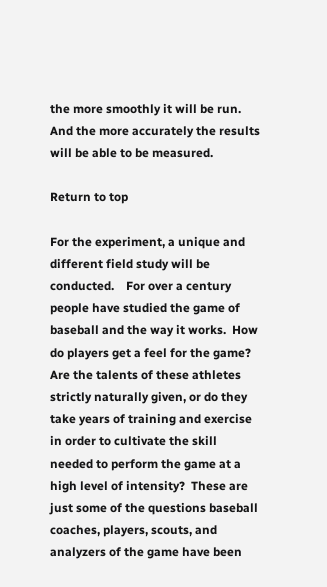the more smoothly it will be run.  And the more accurately the results will be able to be measured.

Return to top

For the experiment, a unique and different field study will be conducted.    For over a century people have studied the game of baseball and the way it works.  How do players get a feel for the game?  Are the talents of these athletes strictly naturally given, or do they take years of training and exercise in order to cultivate the skill needed to perform the game at a high level of intensity?  These are just some of the questions baseball coaches, players, scouts, and analyzers of the game have been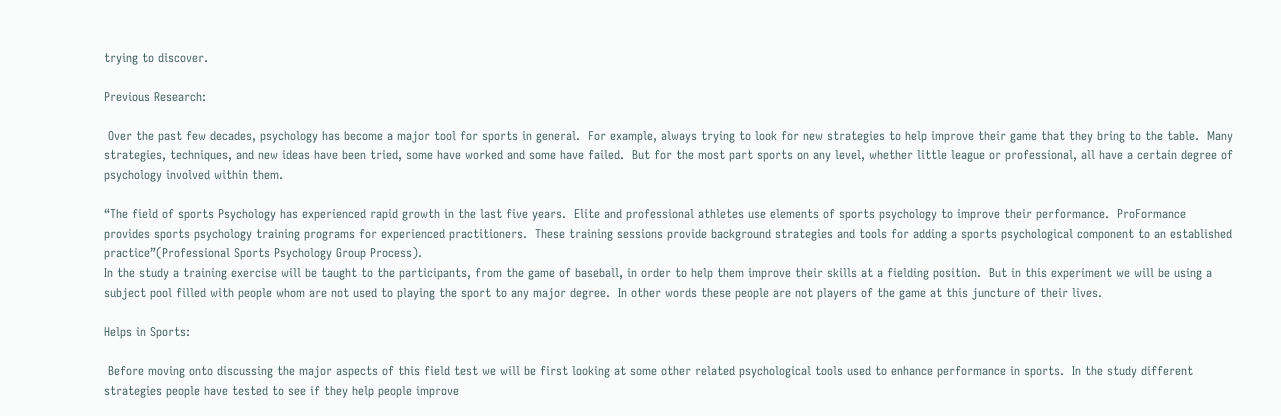trying to discover.

Previous Research:

 Over the past few decades, psychology has become a major tool for sports in general.  For example, always trying to look for new strategies to help improve their game that they bring to the table.  Many strategies, techniques, and new ideas have been tried, some have worked and some have failed.  But for the most part sports on any level, whether little league or professional, all have a certain degree of psychology involved within them.

“The field of sports Psychology has experienced rapid growth in the last five years.  Elite and professional athletes use elements of sports psychology to improve their performance.  ProFormance provides sports psychology training programs for experienced practitioners.  These training sessions provide background strategies and tools for adding a sports psychological component to an established practice”(Professional Sports Psychology Group Process).
In the study a training exercise will be taught to the participants, from the game of baseball, in order to help them improve their skills at a fielding position.  But in this experiment we will be using a subject pool filled with people whom are not used to playing the sport to any major degree.  In other words these people are not players of the game at this juncture of their lives.

Helps in Sports:

 Before moving onto discussing the major aspects of this field test we will be first looking at some other related psychological tools used to enhance performance in sports.  In the study different strategies people have tested to see if they help people improve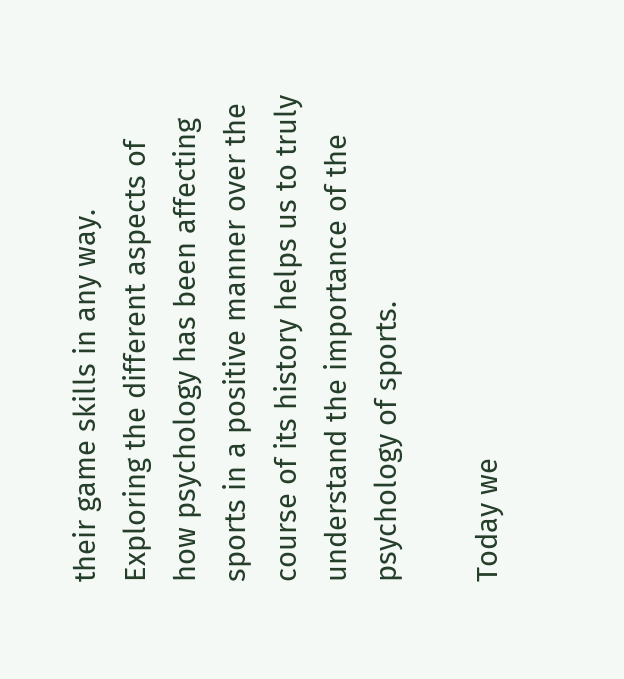their game skills in any way.  Exploring the different aspects of how psychology has been affecting sports in a positive manner over the course of its history helps us to truly understand the importance of the psychology of sports.

Today we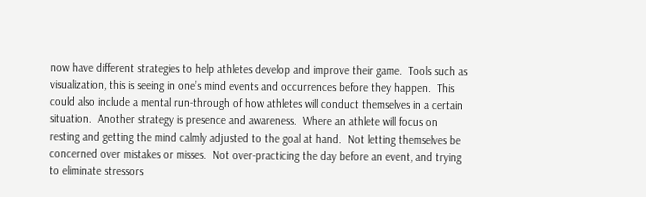now have different strategies to help athletes develop and improve their game.  Tools such as visualization, this is seeing in one’s mind events and occurrences before they happen.  This could also include a mental run-through of how athletes will conduct themselves in a certain situation.  Another strategy is presence and awareness.  Where an athlete will focus on resting and getting the mind calmly adjusted to the goal at hand.  Not letting themselves be concerned over mistakes or misses.  Not over-practicing the day before an event, and trying to eliminate stressors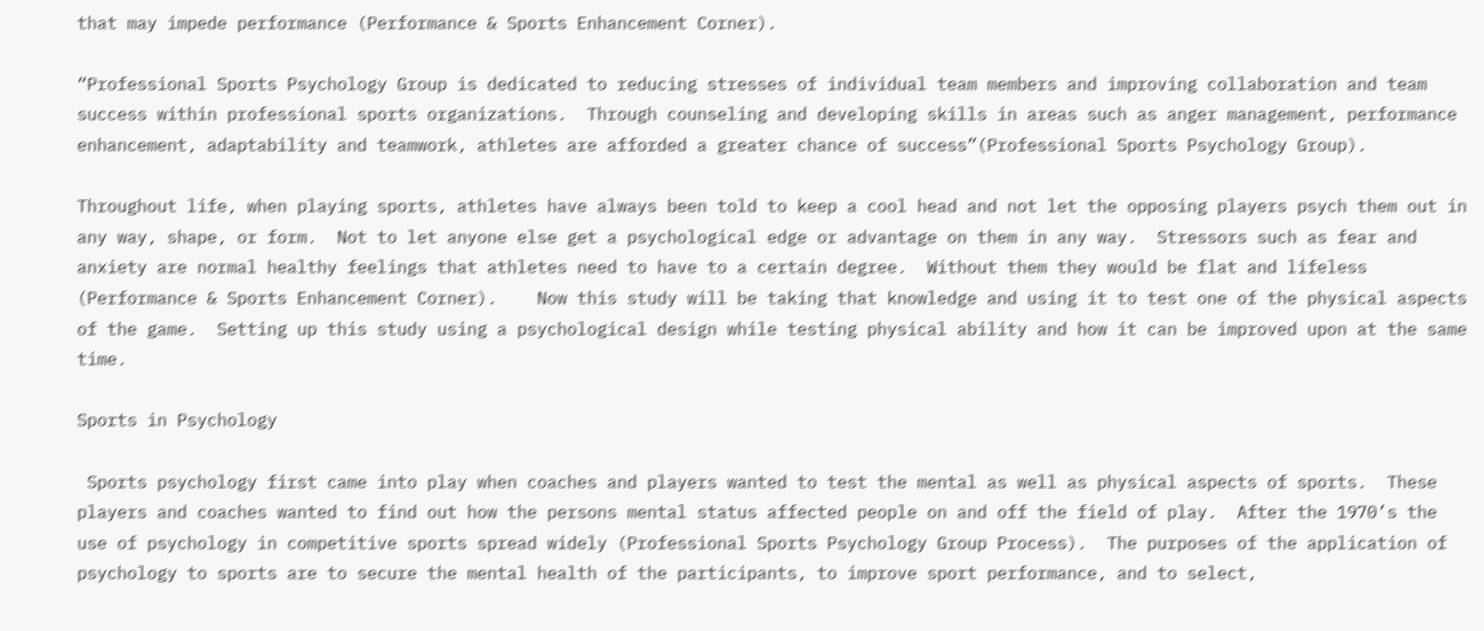that may impede performance (Performance & Sports Enhancement Corner).

“Professional Sports Psychology Group is dedicated to reducing stresses of individual team members and improving collaboration and team success within professional sports organizations.  Through counseling and developing skills in areas such as anger management, performance enhancement, adaptability and teamwork, athletes are afforded a greater chance of success”(Professional Sports Psychology Group).

Throughout life, when playing sports, athletes have always been told to keep a cool head and not let the opposing players psych them out in any way, shape, or form.  Not to let anyone else get a psychological edge or advantage on them in any way.  Stressors such as fear and anxiety are normal healthy feelings that athletes need to have to a certain degree.  Without them they would be flat and lifeless (Performance & Sports Enhancement Corner).    Now this study will be taking that knowledge and using it to test one of the physical aspects of the game.  Setting up this study using a psychological design while testing physical ability and how it can be improved upon at the same time.

Sports in Psychology

 Sports psychology first came into play when coaches and players wanted to test the mental as well as physical aspects of sports.  These players and coaches wanted to find out how the persons mental status affected people on and off the field of play.  After the 1970’s the use of psychology in competitive sports spread widely (Professional Sports Psychology Group Process).  The purposes of the application of psychology to sports are to secure the mental health of the participants, to improve sport performance, and to select,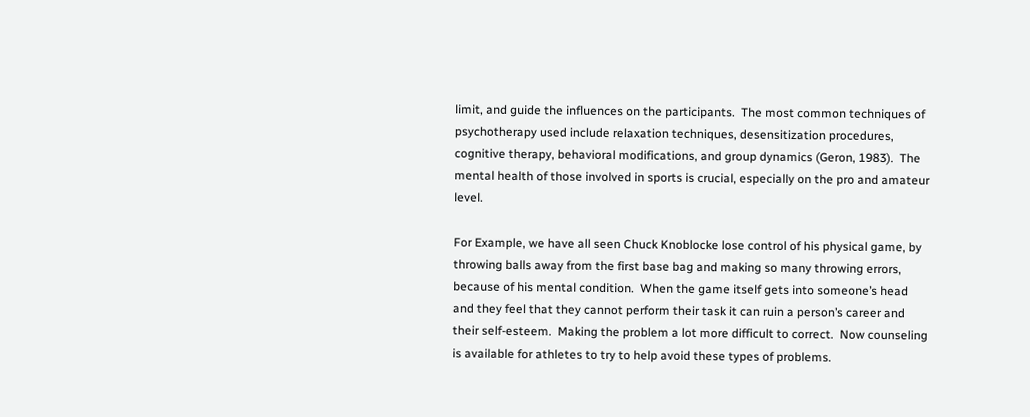limit, and guide the influences on the participants.  The most common techniques of psychotherapy used include relaxation techniques, desensitization procedures, cognitive therapy, behavioral modifications, and group dynamics (Geron, 1983).  The mental health of those involved in sports is crucial, especially on the pro and amateur level.

For Example, we have all seen Chuck Knoblocke lose control of his physical game, by throwing balls away from the first base bag and making so many throwing errors, because of his mental condition.  When the game itself gets into someone’s head and they feel that they cannot perform their task it can ruin a person’s career and their self-esteem.  Making the problem a lot more difficult to correct.  Now counseling is available for athletes to try to help avoid these types of problems.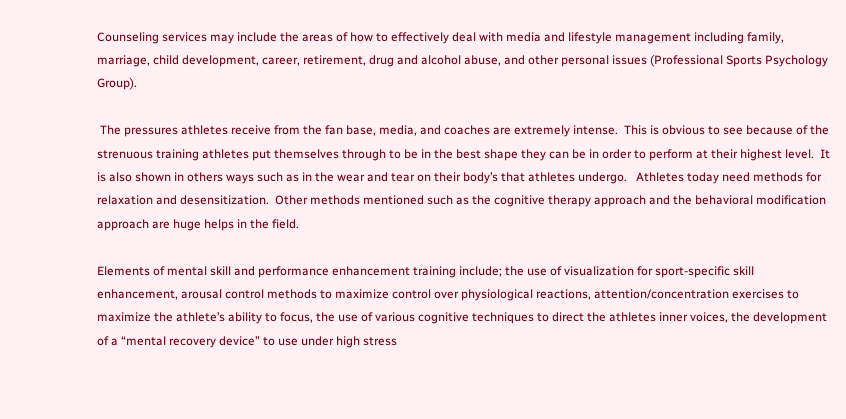Counseling services may include the areas of how to effectively deal with media and lifestyle management including family, marriage, child development, career, retirement, drug and alcohol abuse, and other personal issues (Professional Sports Psychology Group).

 The pressures athletes receive from the fan base, media, and coaches are extremely intense.  This is obvious to see because of the strenuous training athletes put themselves through to be in the best shape they can be in order to perform at their highest level.  It is also shown in others ways such as in the wear and tear on their body’s that athletes undergo.   Athletes today need methods for relaxation and desensitization.  Other methods mentioned such as the cognitive therapy approach and the behavioral modification approach are huge helps in the field.

Elements of mental skill and performance enhancement training include; the use of visualization for sport-specific skill enhancement, arousal control methods to maximize control over physiological reactions, attention/concentration exercises to maximize the athlete’s ability to focus, the use of various cognitive techniques to direct the athletes inner voices, the development of a “mental recovery device” to use under high stress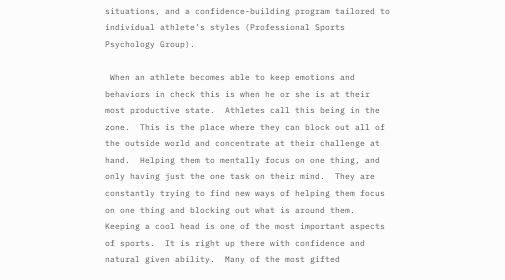situations, and a confidence-building program tailored to individual athlete’s styles (Professional Sports Psychology Group).

 When an athlete becomes able to keep emotions and behaviors in check this is when he or she is at their most productive state.  Athletes call this being in the zone.  This is the place where they can block out all of the outside world and concentrate at their challenge at hand.  Helping them to mentally focus on one thing, and only having just the one task on their mind.  They are constantly trying to find new ways of helping them focus on one thing and blocking out what is around them.  Keeping a cool head is one of the most important aspects of sports.  It is right up there with confidence and natural given ability.  Many of the most gifted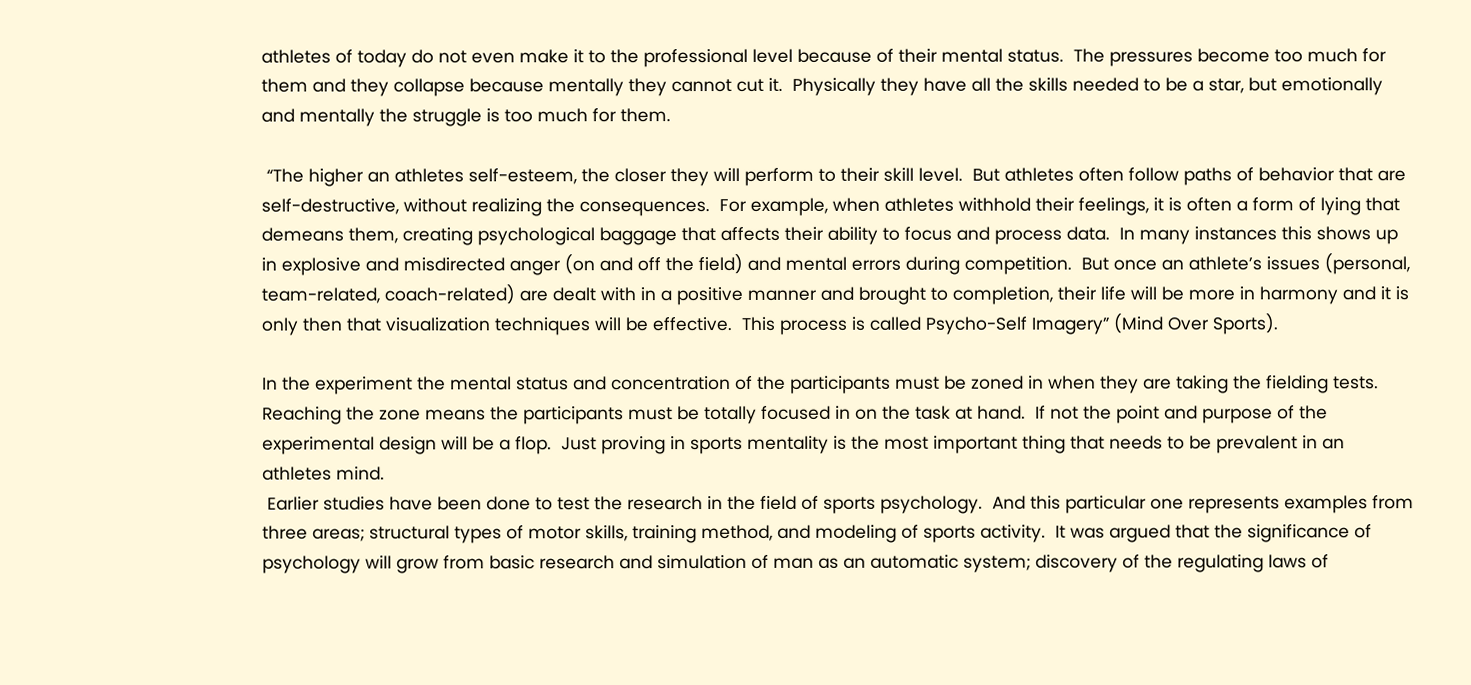athletes of today do not even make it to the professional level because of their mental status.  The pressures become too much for them and they collapse because mentally they cannot cut it.  Physically they have all the skills needed to be a star, but emotionally and mentally the struggle is too much for them.

 “The higher an athletes self-esteem, the closer they will perform to their skill level.  But athletes often follow paths of behavior that are self-destructive, without realizing the consequences.  For example, when athletes withhold their feelings, it is often a form of lying that demeans them, creating psychological baggage that affects their ability to focus and process data.  In many instances this shows up in explosive and misdirected anger (on and off the field) and mental errors during competition.  But once an athlete’s issues (personal, team-related, coach-related) are dealt with in a positive manner and brought to completion, their life will be more in harmony and it is only then that visualization techniques will be effective.  This process is called Psycho-Self Imagery” (Mind Over Sports).

In the experiment the mental status and concentration of the participants must be zoned in when they are taking the fielding tests.  Reaching the zone means the participants must be totally focused in on the task at hand.  If not the point and purpose of the experimental design will be a flop.  Just proving in sports mentality is the most important thing that needs to be prevalent in an athletes mind.
 Earlier studies have been done to test the research in the field of sports psychology.  And this particular one represents examples from three areas; structural types of motor skills, training method, and modeling of sports activity.  It was argued that the significance of psychology will grow from basic research and simulation of man as an automatic system; discovery of the regulating laws of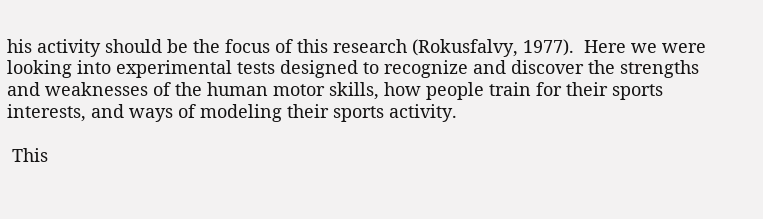his activity should be the focus of this research (Rokusfalvy, 1977).  Here we were looking into experimental tests designed to recognize and discover the strengths and weaknesses of the human motor skills, how people train for their sports interests, and ways of modeling their sports activity.

 This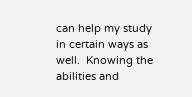can help my study in certain ways as well.  Knowing the abilities and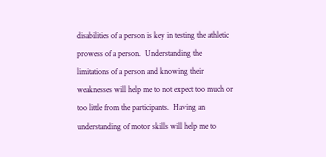disabilities of a person is key in testing the athletic prowess of a person.  Understanding the limitations of a person and knowing their weaknesses will help me to not expect too much or too little from the participants.  Having an understanding of motor skills will help me to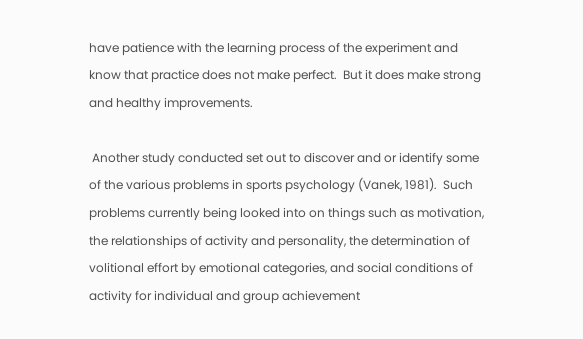have patience with the learning process of the experiment and know that practice does not make perfect.  But it does make strong and healthy improvements.

 Another study conducted set out to discover and or identify some of the various problems in sports psychology (Vanek, 1981).  Such problems currently being looked into on things such as motivation, the relationships of activity and personality, the determination of volitional effort by emotional categories, and social conditions of activity for individual and group achievement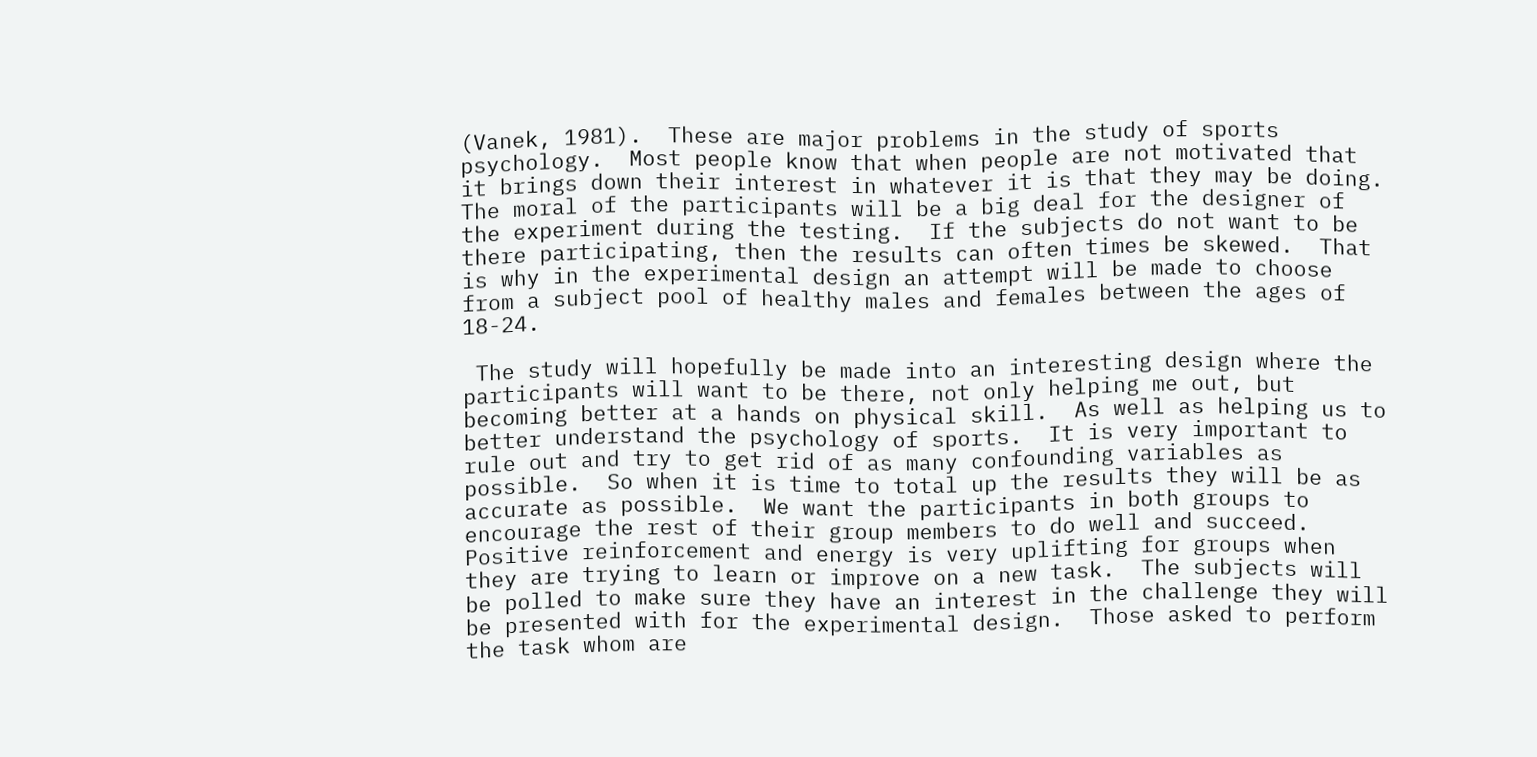(Vanek, 1981).  These are major problems in the study of sports psychology.  Most people know that when people are not motivated that it brings down their interest in whatever it is that they may be doing.  The moral of the participants will be a big deal for the designer of the experiment during the testing.  If the subjects do not want to be there participating, then the results can often times be skewed.  That is why in the experimental design an attempt will be made to choose from a subject pool of healthy males and females between the ages of 18-24.

 The study will hopefully be made into an interesting design where the participants will want to be there, not only helping me out, but becoming better at a hands on physical skill.  As well as helping us to better understand the psychology of sports.  It is very important to rule out and try to get rid of as many confounding variables as possible.  So when it is time to total up the results they will be as accurate as possible.  We want the participants in both groups to encourage the rest of their group members to do well and succeed.  Positive reinforcement and energy is very uplifting for groups when they are trying to learn or improve on a new task.  The subjects will be polled to make sure they have an interest in the challenge they will be presented with for the experimental design.  Those asked to perform the task whom are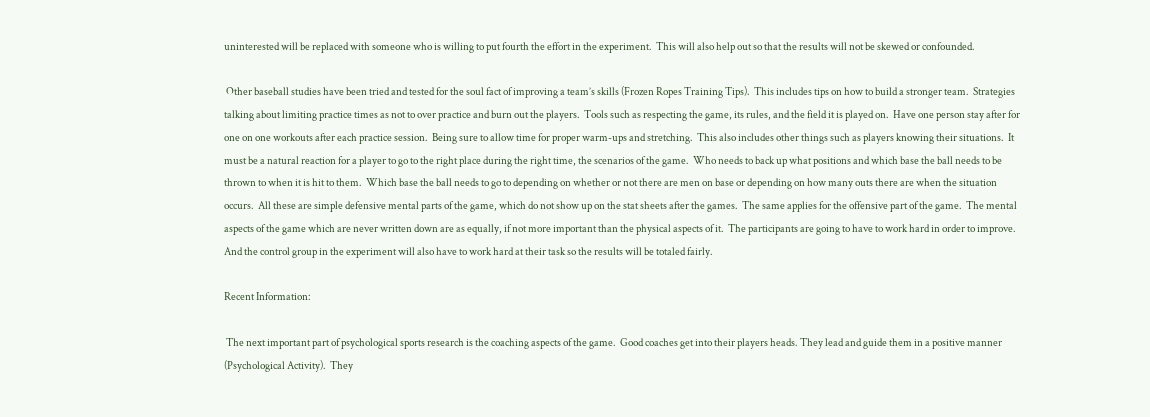uninterested will be replaced with someone who is willing to put fourth the effort in the experiment.  This will also help out so that the results will not be skewed or confounded.

 Other baseball studies have been tried and tested for the soul fact of improving a team’s skills (Frozen Ropes Training Tips).  This includes tips on how to build a stronger team.  Strategies talking about limiting practice times as not to over practice and burn out the players.  Tools such as respecting the game, its rules, and the field it is played on.  Have one person stay after for one on one workouts after each practice session.  Being sure to allow time for proper warm-ups and stretching.  This also includes other things such as players knowing their situations.  It must be a natural reaction for a player to go to the right place during the right time, the scenarios of the game.  Who needs to back up what positions and which base the ball needs to be thrown to when it is hit to them.  Which base the ball needs to go to depending on whether or not there are men on base or depending on how many outs there are when the situation occurs.  All these are simple defensive mental parts of the game, which do not show up on the stat sheets after the games.  The same applies for the offensive part of the game.  The mental aspects of the game which are never written down are as equally, if not more important than the physical aspects of it.  The participants are going to have to work hard in order to improve.  And the control group in the experiment will also have to work hard at their task so the results will be totaled fairly.

Recent Information:

 The next important part of psychological sports research is the coaching aspects of the game.  Good coaches get into their players heads. They lead and guide them in a positive manner (Psychological Activity).  They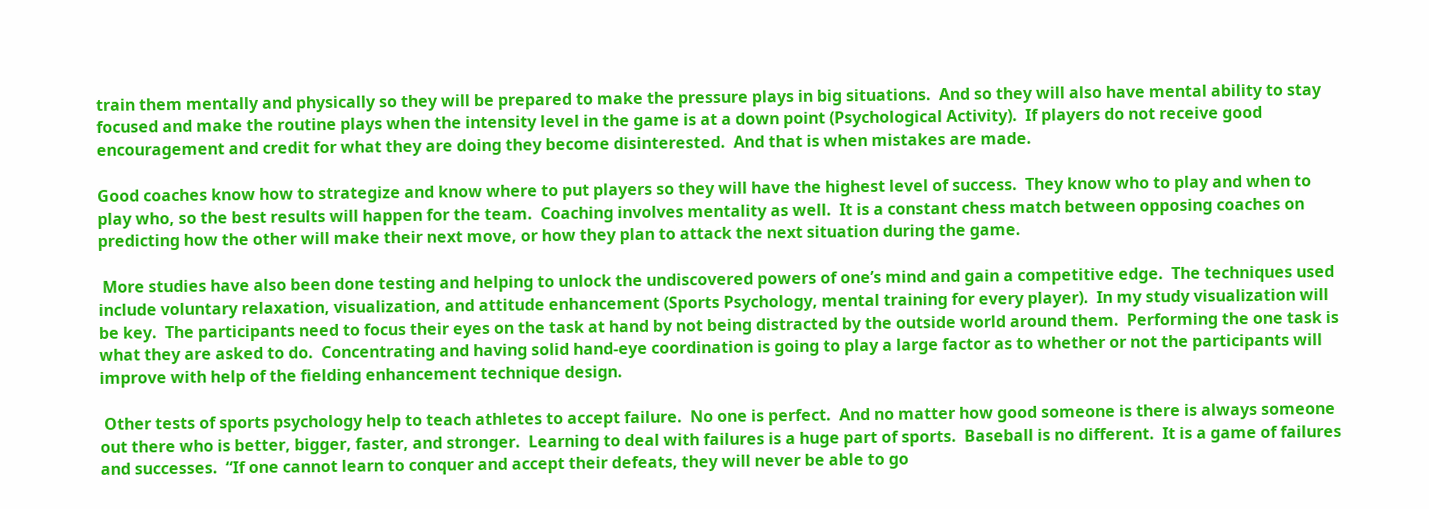train them mentally and physically so they will be prepared to make the pressure plays in big situations.  And so they will also have mental ability to stay focused and make the routine plays when the intensity level in the game is at a down point (Psychological Activity).  If players do not receive good encouragement and credit for what they are doing they become disinterested.  And that is when mistakes are made.

Good coaches know how to strategize and know where to put players so they will have the highest level of success.  They know who to play and when to play who, so the best results will happen for the team.  Coaching involves mentality as well.  It is a constant chess match between opposing coaches on predicting how the other will make their next move, or how they plan to attack the next situation during the game.

 More studies have also been done testing and helping to unlock the undiscovered powers of one’s mind and gain a competitive edge.  The techniques used include voluntary relaxation, visualization, and attitude enhancement (Sports Psychology, mental training for every player).  In my study visualization will be key.  The participants need to focus their eyes on the task at hand by not being distracted by the outside world around them.  Performing the one task is what they are asked to do.  Concentrating and having solid hand-eye coordination is going to play a large factor as to whether or not the participants will improve with help of the fielding enhancement technique design.

 Other tests of sports psychology help to teach athletes to accept failure.  No one is perfect.  And no matter how good someone is there is always someone out there who is better, bigger, faster, and stronger.  Learning to deal with failures is a huge part of sports.  Baseball is no different.  It is a game of failures and successes.  “If one cannot learn to conquer and accept their defeats, they will never be able to go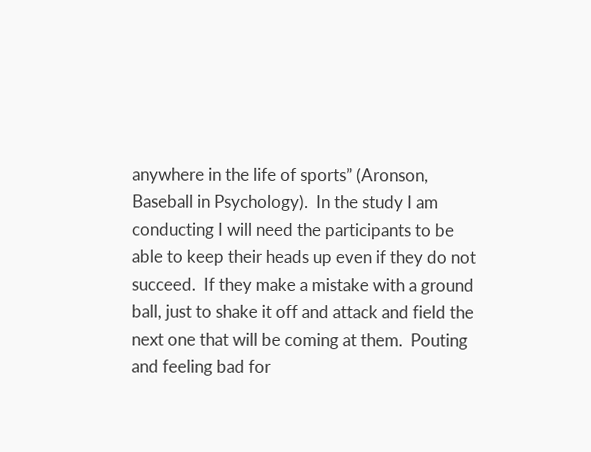anywhere in the life of sports” (Aronson, Baseball in Psychology).  In the study I am conducting I will need the participants to be able to keep their heads up even if they do not succeed.  If they make a mistake with a ground ball, just to shake it off and attack and field the next one that will be coming at them.  Pouting and feeling bad for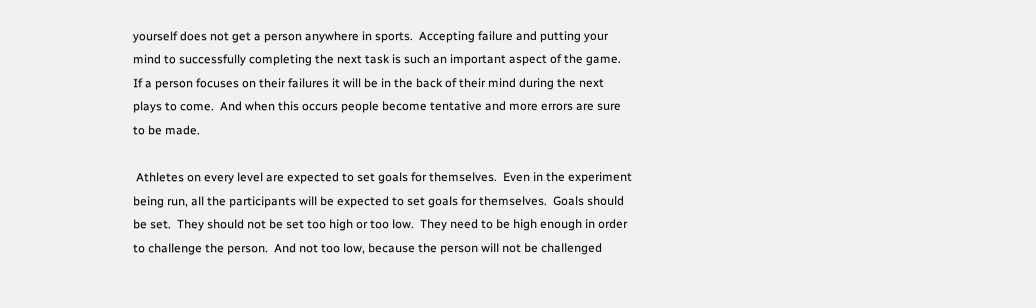yourself does not get a person anywhere in sports.  Accepting failure and putting your mind to successfully completing the next task is such an important aspect of the game.  If a person focuses on their failures it will be in the back of their mind during the next plays to come.  And when this occurs people become tentative and more errors are sure to be made.

 Athletes on every level are expected to set goals for themselves.  Even in the experiment being run, all the participants will be expected to set goals for themselves.  Goals should be set.  They should not be set too high or too low.  They need to be high enough in order to challenge the person.  And not too low, because the person will not be challenged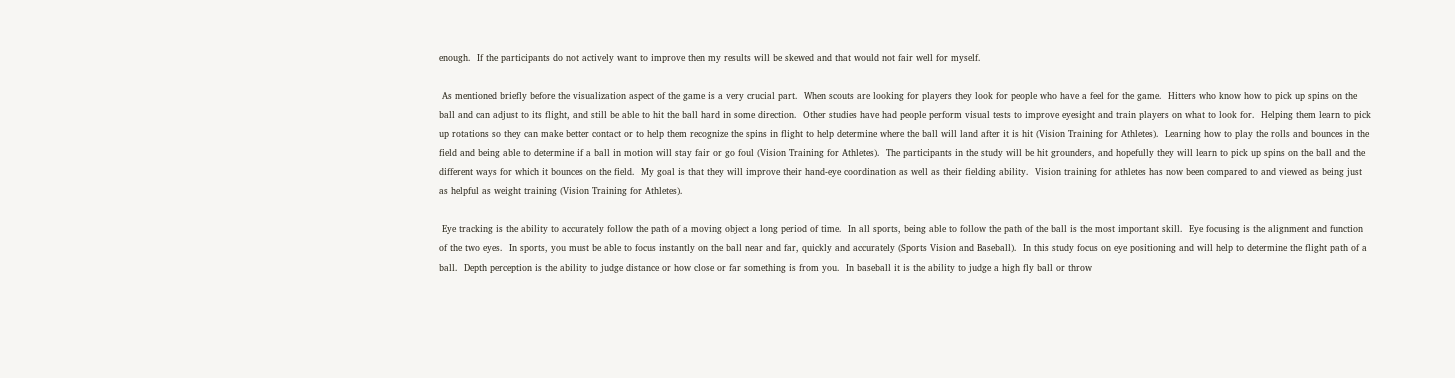enough.  If the participants do not actively want to improve then my results will be skewed and that would not fair well for myself.

 As mentioned briefly before the visualization aspect of the game is a very crucial part.  When scouts are looking for players they look for people who have a feel for the game.  Hitters who know how to pick up spins on the ball and can adjust to its flight, and still be able to hit the ball hard in some direction.  Other studies have had people perform visual tests to improve eyesight and train players on what to look for.  Helping them learn to pick up rotations so they can make better contact or to help them recognize the spins in flight to help determine where the ball will land after it is hit (Vision Training for Athletes).  Learning how to play the rolls and bounces in the field and being able to determine if a ball in motion will stay fair or go foul (Vision Training for Athletes).  The participants in the study will be hit grounders, and hopefully they will learn to pick up spins on the ball and the different ways for which it bounces on the field.  My goal is that they will improve their hand-eye coordination as well as their fielding ability.  Vision training for athletes has now been compared to and viewed as being just as helpful as weight training (Vision Training for Athletes).

 Eye tracking is the ability to accurately follow the path of a moving object a long period of time.  In all sports, being able to follow the path of the ball is the most important skill.  Eye focusing is the alignment and function of the two eyes.  In sports, you must be able to focus instantly on the ball near and far, quickly and accurately (Sports Vision and Baseball).  In this study focus on eye positioning and will help to determine the flight path of a ball.  Depth perception is the ability to judge distance or how close or far something is from you.  In baseball it is the ability to judge a high fly ball or throw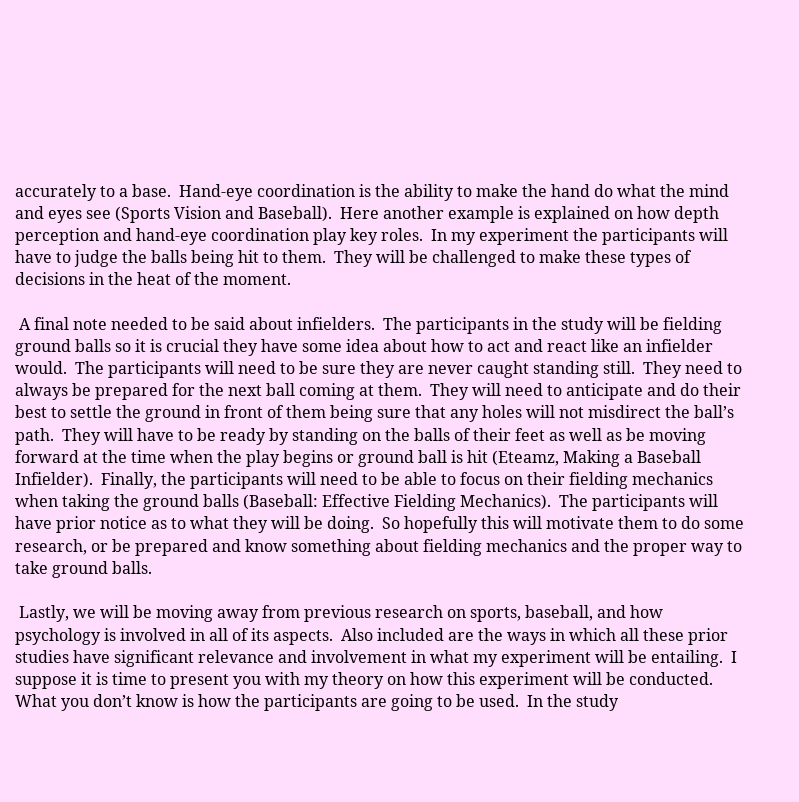accurately to a base.  Hand-eye coordination is the ability to make the hand do what the mind and eyes see (Sports Vision and Baseball).  Here another example is explained on how depth perception and hand-eye coordination play key roles.  In my experiment the participants will have to judge the balls being hit to them.  They will be challenged to make these types of decisions in the heat of the moment.

 A final note needed to be said about infielders.  The participants in the study will be fielding ground balls so it is crucial they have some idea about how to act and react like an infielder would.  The participants will need to be sure they are never caught standing still.  They need to always be prepared for the next ball coming at them.  They will need to anticipate and do their best to settle the ground in front of them being sure that any holes will not misdirect the ball’s path.  They will have to be ready by standing on the balls of their feet as well as be moving forward at the time when the play begins or ground ball is hit (Eteamz, Making a Baseball Infielder).  Finally, the participants will need to be able to focus on their fielding mechanics when taking the ground balls (Baseball: Effective Fielding Mechanics).  The participants will have prior notice as to what they will be doing.  So hopefully this will motivate them to do some research, or be prepared and know something about fielding mechanics and the proper way to take ground balls.

 Lastly, we will be moving away from previous research on sports, baseball, and how psychology is involved in all of its aspects.  Also included are the ways in which all these prior studies have significant relevance and involvement in what my experiment will be entailing.  I suppose it is time to present you with my theory on how this experiment will be conducted.  What you don’t know is how the participants are going to be used.  In the study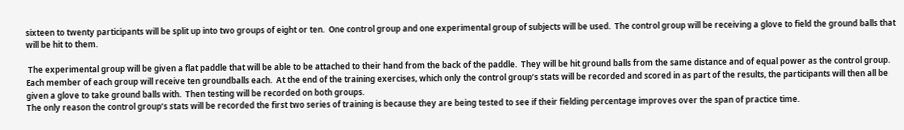sixteen to twenty participants will be split up into two groups of eight or ten.  One control group and one experimental group of subjects will be used.  The control group will be receiving a glove to field the ground balls that will be hit to them.

 The experimental group will be given a flat paddle that will be able to be attached to their hand from the back of the paddle.  They will be hit ground balls from the same distance and of equal power as the control group.  Each member of each group will receive ten groundballs each.  At the end of the training exercises, which only the control group’s stats will be recorded and scored in as part of the results, the participants will then all be given a glove to take ground balls with.  Then testing will be recorded on both groups.
The only reason the control group’s stats will be recorded the first two series of training is because they are being tested to see if their fielding percentage improves over the span of practice time.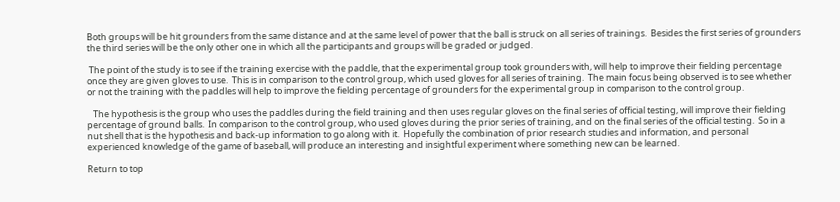Both groups will be hit grounders from the same distance and at the same level of power that the ball is struck on all series of trainings.  Besides the first series of grounders the third series will be the only other one in which all the participants and groups will be graded or judged.

 The point of the study is to see if the training exercise with the paddle, that the experimental group took grounders with, will help to improve their fielding percentage once they are given gloves to use.  This is in comparison to the control group, which used gloves for all series of training.  The main focus being observed is to see whether or not the training with the paddles will help to improve the fielding percentage of grounders for the experimental group in comparison to the control group.

   The hypothesis is the group who uses the paddles during the field training and then uses regular gloves on the final series of official testing, will improve their fielding percentage of ground balls.  In comparison to the control group, who used gloves during the prior series of training, and on the final series of the official testing.  So in a nut shell that is the hypothesis and back-up information to go along with it.  Hopefully the combination of prior research studies and information, and personal experienced knowledge of the game of baseball, will produce an interesting and insightful experiment where something new can be learned.

Return to top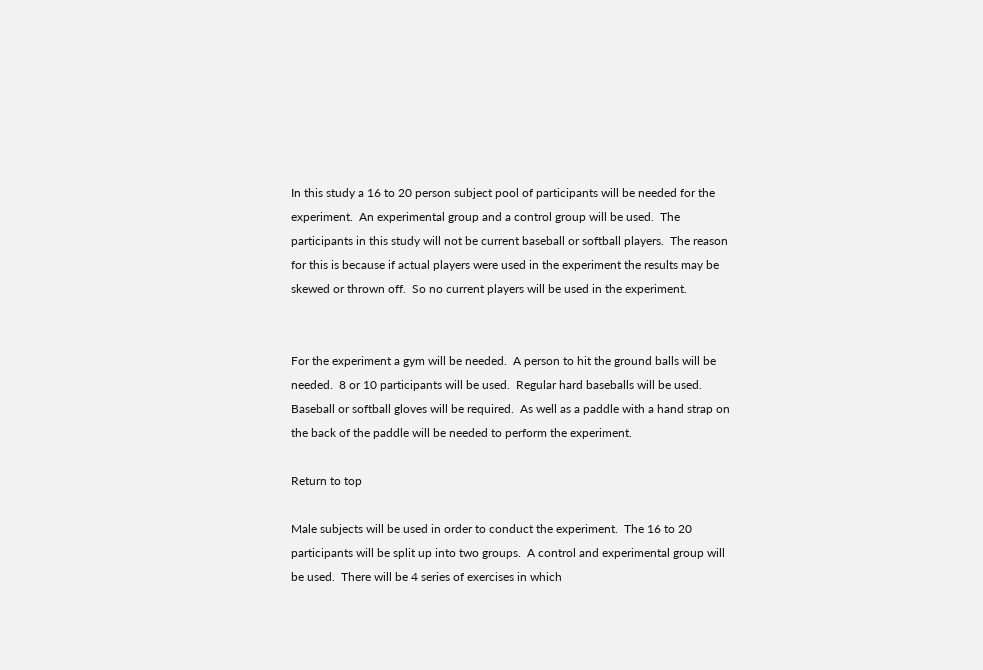In this study a 16 to 20 person subject pool of participants will be needed for the experiment.  An experimental group and a control group will be used.  The participants in this study will not be current baseball or softball players.  The reason for this is because if actual players were used in the experiment the results may be skewed or thrown off.  So no current players will be used in the experiment.


For the experiment a gym will be needed.  A person to hit the ground balls will be needed.  8 or 10 participants will be used.  Regular hard baseballs will be used.  Baseball or softball gloves will be required.  As well as a paddle with a hand strap on the back of the paddle will be needed to perform the experiment.

Return to top

Male subjects will be used in order to conduct the experiment.  The 16 to 20 participants will be split up into two groups.  A control and experimental group will be used.  There will be 4 series of exercises in which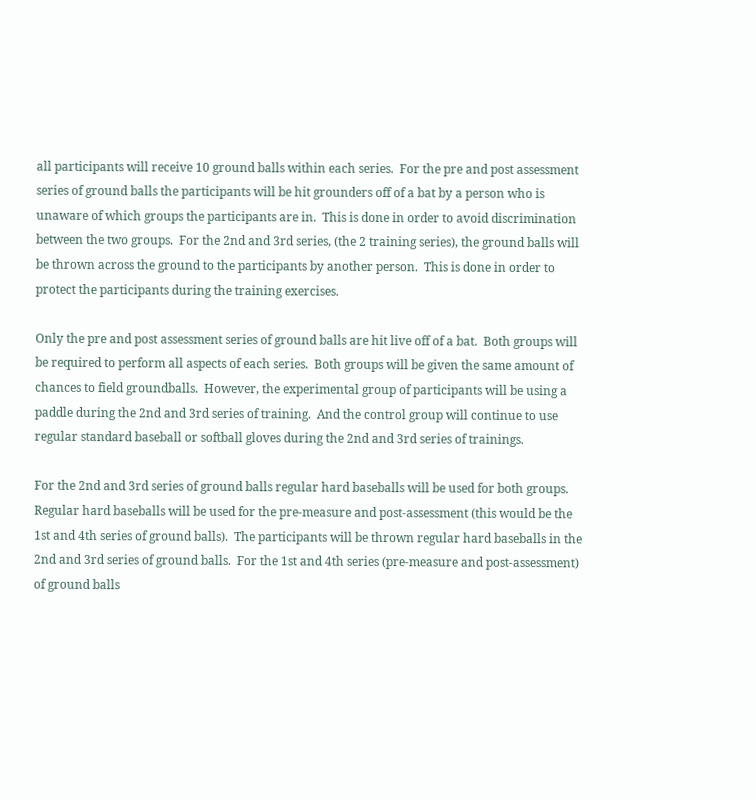all participants will receive 10 ground balls within each series.  For the pre and post assessment series of ground balls the participants will be hit grounders off of a bat by a person who is unaware of which groups the participants are in.  This is done in order to avoid discrimination between the two groups.  For the 2nd and 3rd series, (the 2 training series), the ground balls will be thrown across the ground to the participants by another person.  This is done in order to protect the participants during the training exercises.

Only the pre and post assessment series of ground balls are hit live off of a bat.  Both groups will be required to perform all aspects of each series.  Both groups will be given the same amount of chances to field groundballs.  However, the experimental group of participants will be using a paddle during the 2nd and 3rd series of training.  And the control group will continue to use regular standard baseball or softball gloves during the 2nd and 3rd series of trainings.

For the 2nd and 3rd series of ground balls regular hard baseballs will be used for both groups.  Regular hard baseballs will be used for the pre-measure and post-assessment (this would be the 1st and 4th series of ground balls).  The participants will be thrown regular hard baseballs in the 2nd and 3rd series of ground balls.  For the 1st and 4th series (pre-measure and post-assessment) of ground balls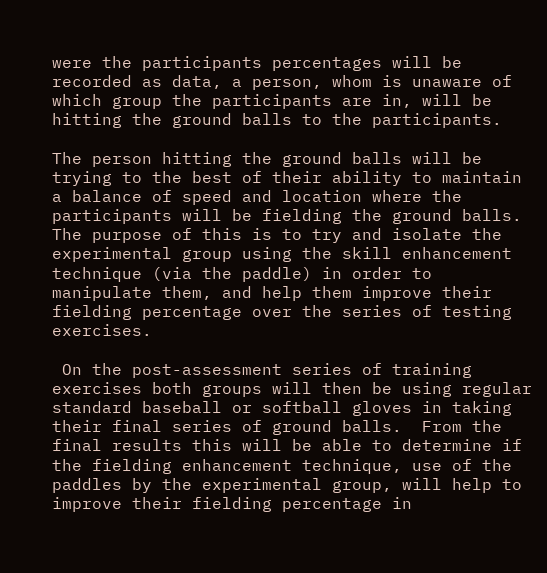were the participants percentages will be recorded as data, a person, whom is unaware of which group the participants are in, will be hitting the ground balls to the participants.

The person hitting the ground balls will be trying to the best of their ability to maintain a balance of speed and location where the participants will be fielding the ground balls.  The purpose of this is to try and isolate the experimental group using the skill enhancement technique (via the paddle) in order to manipulate them, and help them improve their fielding percentage over the series of testing exercises.

 On the post-assessment series of training exercises both groups will then be using regular standard baseball or softball gloves in taking their final series of ground balls.  From the final results this will be able to determine if the fielding enhancement technique, use of the paddles by the experimental group, will help to improve their fielding percentage in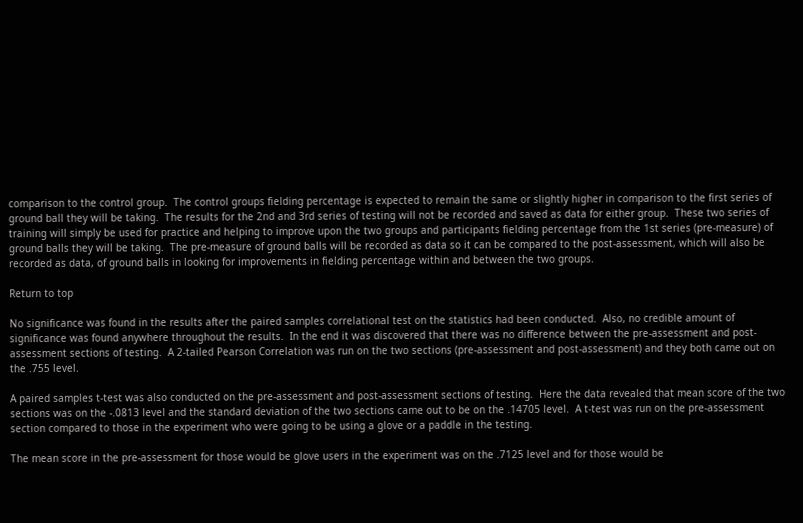comparison to the control group.  The control groups fielding percentage is expected to remain the same or slightly higher in comparison to the first series of ground ball they will be taking.  The results for the 2nd and 3rd series of testing will not be recorded and saved as data for either group.  These two series of training will simply be used for practice and helping to improve upon the two groups and participants fielding percentage from the 1st series (pre-measure) of ground balls they will be taking.  The pre-measure of ground balls will be recorded as data so it can be compared to the post-assessment, which will also be recorded as data, of ground balls in looking for improvements in fielding percentage within and between the two groups.

Return to top

No significance was found in the results after the paired samples correlational test on the statistics had been conducted.  Also, no credible amount of significance was found anywhere throughout the results.  In the end it was discovered that there was no difference between the pre-assessment and post-assessment sections of testing.  A 2-tailed Pearson Correlation was run on the two sections (pre-assessment and post-assessment) and they both came out on the .755 level.

A paired samples t-test was also conducted on the pre-assessment and post-assessment sections of testing.  Here the data revealed that mean score of the two sections was on the -.0813 level and the standard deviation of the two sections came out to be on the .14705 level.  A t-test was run on the pre-assessment section compared to those in the experiment who were going to be using a glove or a paddle in the testing.

The mean score in the pre-assessment for those would be glove users in the experiment was on the .7125 level and for those would be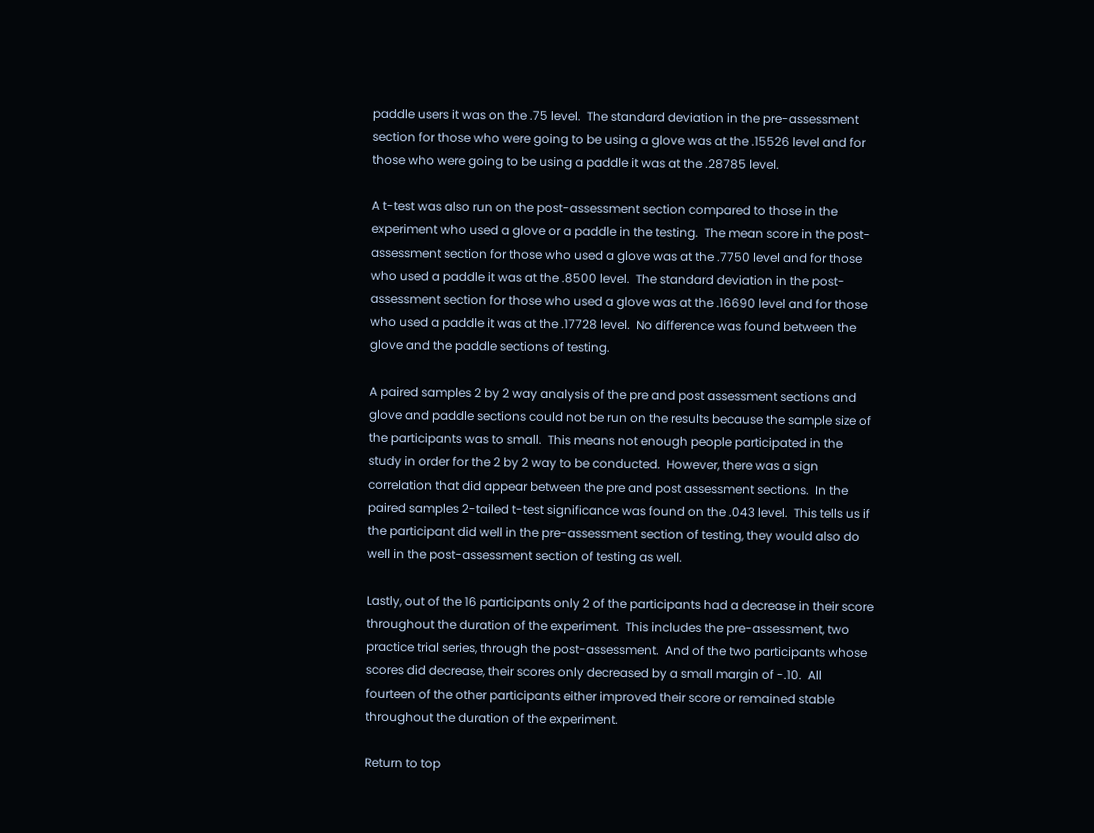paddle users it was on the .75 level.  The standard deviation in the pre-assessment section for those who were going to be using a glove was at the .15526 level and for those who were going to be using a paddle it was at the .28785 level.

A t-test was also run on the post-assessment section compared to those in the experiment who used a glove or a paddle in the testing.  The mean score in the post-assessment section for those who used a glove was at the .7750 level and for those who used a paddle it was at the .8500 level.  The standard deviation in the post-assessment section for those who used a glove was at the .16690 level and for those who used a paddle it was at the .17728 level.  No difference was found between the glove and the paddle sections of testing.

A paired samples 2 by 2 way analysis of the pre and post assessment sections and glove and paddle sections could not be run on the results because the sample size of the participants was to small.  This means not enough people participated in the study in order for the 2 by 2 way to be conducted.  However, there was a sign correlation that did appear between the pre and post assessment sections.  In the paired samples 2-tailed t-test significance was found on the .043 level.  This tells us if the participant did well in the pre-assessment section of testing, they would also do well in the post-assessment section of testing as well.

Lastly, out of the 16 participants only 2 of the participants had a decrease in their score throughout the duration of the experiment.  This includes the pre-assessment, two practice trial series, through the post-assessment.  And of the two participants whose scores did decrease, their scores only decreased by a small margin of -.10.  All fourteen of the other participants either improved their score or remained stable throughout the duration of the experiment.

Return to top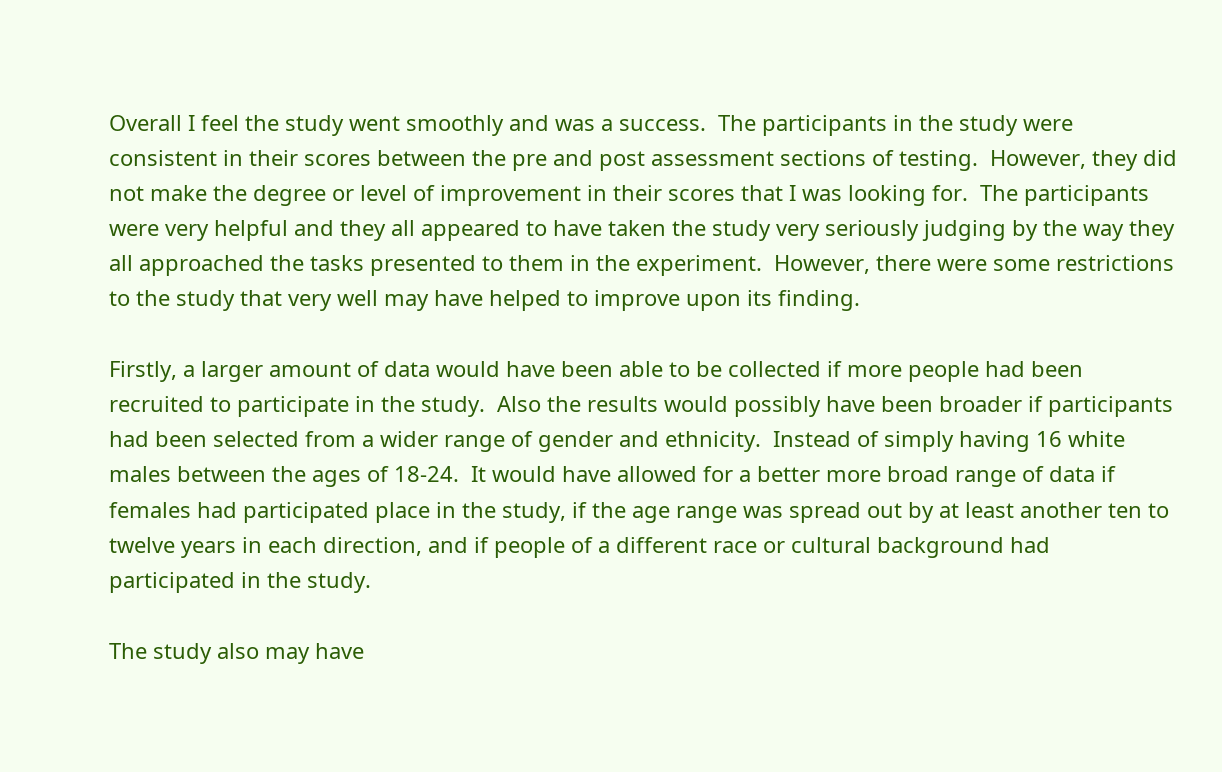Overall I feel the study went smoothly and was a success.  The participants in the study were consistent in their scores between the pre and post assessment sections of testing.  However, they did not make the degree or level of improvement in their scores that I was looking for.  The participants were very helpful and they all appeared to have taken the study very seriously judging by the way they all approached the tasks presented to them in the experiment.  However, there were some restrictions to the study that very well may have helped to improve upon its finding.

Firstly, a larger amount of data would have been able to be collected if more people had been recruited to participate in the study.  Also the results would possibly have been broader if participants had been selected from a wider range of gender and ethnicity.  Instead of simply having 16 white males between the ages of 18-24.  It would have allowed for a better more broad range of data if females had participated place in the study, if the age range was spread out by at least another ten to twelve years in each direction, and if people of a different race or cultural background had participated in the study.

The study also may have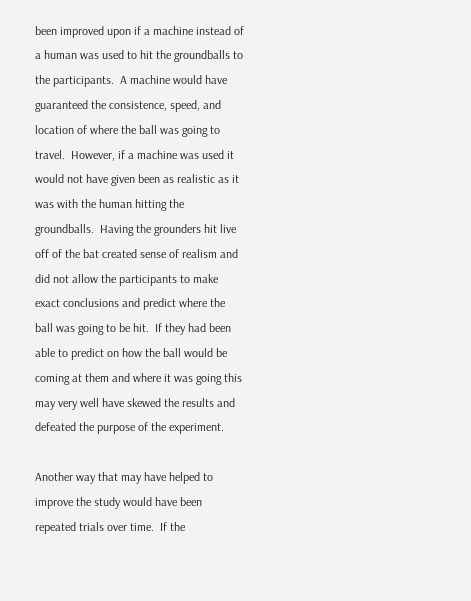been improved upon if a machine instead of a human was used to hit the groundballs to the participants.  A machine would have guaranteed the consistence, speed, and location of where the ball was going to travel.  However, if a machine was used it would not have given been as realistic as it was with the human hitting the groundballs.  Having the grounders hit live off of the bat created sense of realism and did not allow the participants to make exact conclusions and predict where the ball was going to be hit.  If they had been able to predict on how the ball would be coming at them and where it was going this may very well have skewed the results and defeated the purpose of the experiment.

Another way that may have helped to improve the study would have been repeated trials over time.  If the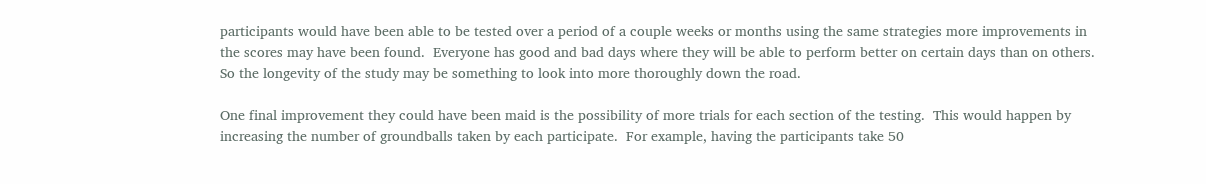participants would have been able to be tested over a period of a couple weeks or months using the same strategies more improvements in the scores may have been found.  Everyone has good and bad days where they will be able to perform better on certain days than on others.  So the longevity of the study may be something to look into more thoroughly down the road.

One final improvement they could have been maid is the possibility of more trials for each section of the testing.  This would happen by increasing the number of groundballs taken by each participate.  For example, having the participants take 50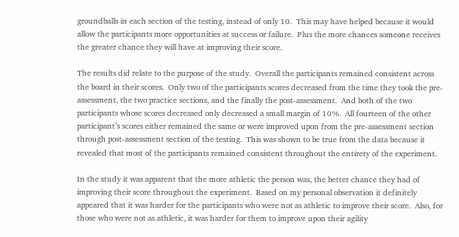groundballs in each section of the testing, instead of only 10.  This may have helped because it would allow the participants more opportunities at success or failure.  Plus the more chances someone receives the greater chance they will have at improving their score.

The results did relate to the purpose of the study.  Overall the participants remained consistent across the board in their scores.  Only two of the participants scores decreased from the time they took the pre-assessment, the two practice sections, and the finally the post-assessment.  And both of the two participants whose scores decreased only decreased a small margin of 10%.  All fourteen of the other participant’s scores either remained the same or were improved upon from the pre-assessment section through post-assessment section of the testing.  This was shown to be true from the data because it revealed that most of the participants remained consistent throughout the entirety of the experiment.

In the study it was apparent that the more athletic the person was, the better chance they had of improving their score throughout the experiment.  Based on my personal observation it definitely appeared that it was harder for the participants who were not as athletic to improve their score.  Also, for those who were not as athletic, it was harder for them to improve upon their agility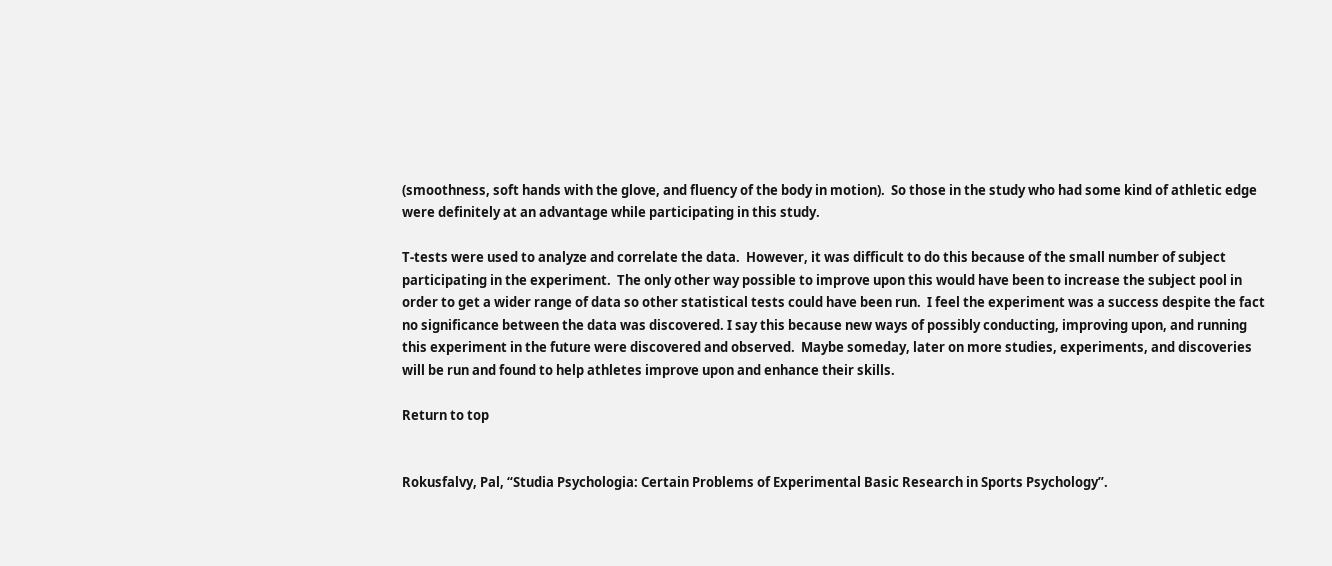(smoothness, soft hands with the glove, and fluency of the body in motion).  So those in the study who had some kind of athletic edge were definitely at an advantage while participating in this study.

T-tests were used to analyze and correlate the data.  However, it was difficult to do this because of the small number of subject participating in the experiment.  The only other way possible to improve upon this would have been to increase the subject pool in order to get a wider range of data so other statistical tests could have been run.  I feel the experiment was a success despite the fact no significance between the data was discovered. I say this because new ways of possibly conducting, improving upon, and running this experiment in the future were discovered and observed.  Maybe someday, later on more studies, experiments, and discoveries will be run and found to help athletes improve upon and enhance their skills.

Return to top


Rokusfalvy, Pal, “Studia Psychologia: Certain Problems of Experimental Basic Research in Sports Psychology”.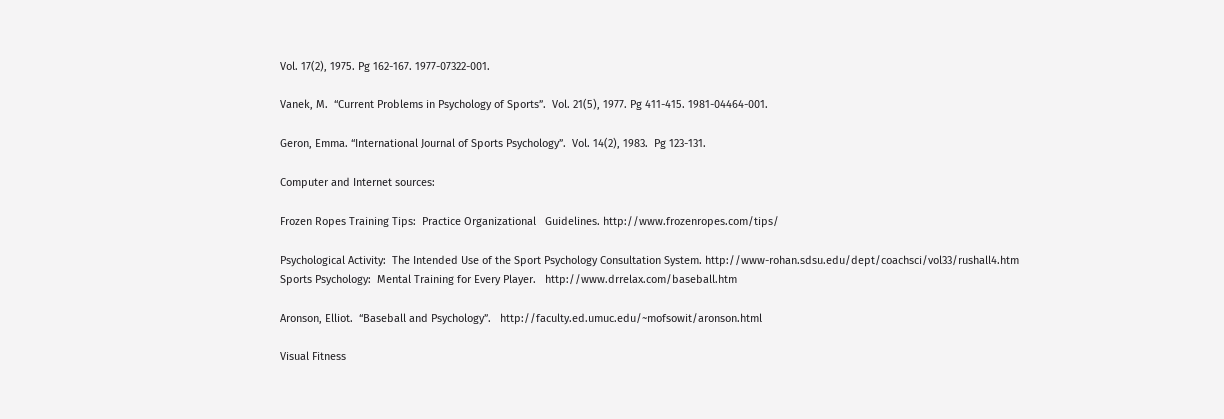Vol. 17(2), 1975. Pg 162-167. 1977-07322-001.

Vanek, M.  “Current Problems in Psychology of Sports”.  Vol. 21(5), 1977. Pg 411-415. 1981-04464-001.

Geron, Emma. “International Journal of Sports Psychology”.  Vol. 14(2), 1983.  Pg 123-131.

Computer and Internet sources:

Frozen Ropes Training Tips:  Practice Organizational   Guidelines. http://www.frozenropes.com/tips/

Psychological Activity:  The Intended Use of the Sport Psychology Consultation System. http://www-rohan.sdsu.edu/dept/coachsci/vol33/rushall4.htm
Sports Psychology:  Mental Training for Every Player.   http://www.drrelax.com/baseball.htm

Aronson, Elliot.  “Baseball and Psychology”.   http://faculty.ed.umuc.edu/~mofsowit/aronson.html

Visual Fitness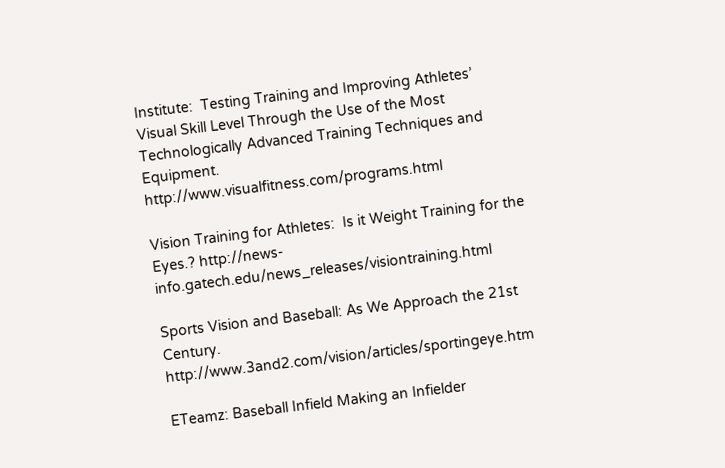Institute:  Testing Training and Improving Athletes’ Visual Skill Level Through the Use of the Most Technologically Advanced Training Techniques and  Equipment.  http://www.visualfitness.com/programs.html

Vision Training for Athletes:  Is it Weight Training for the Eyes.? http://news-info.gatech.edu/news_releases/visiontraining.html

Sports Vision and Baseball: As We Approach the 21st Century.   http://www.3and2.com/vision/articles/sportingeye.htm

ETeamz: Baseball Infield Making an Infielder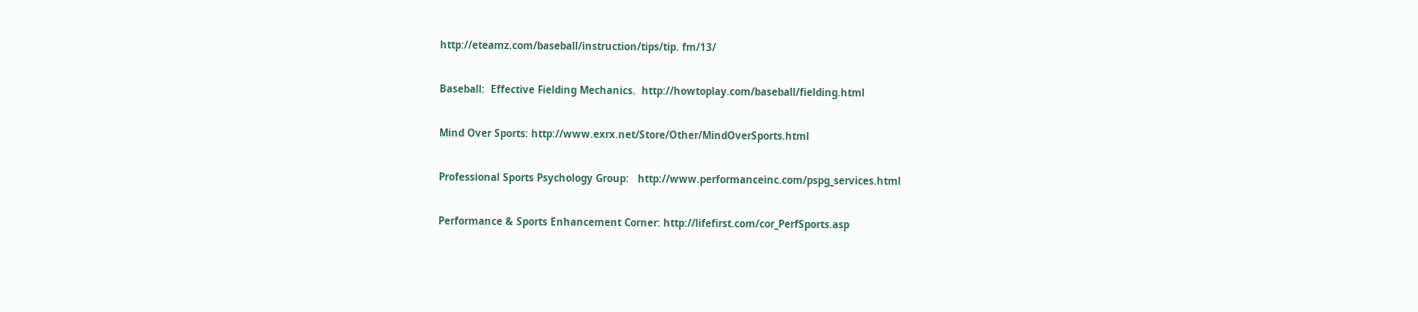http://eteamz.com/baseball/instruction/tips/tip. fm/13/

Baseball:  Effective Fielding Mechanics.  http://howtoplay.com/baseball/fielding.html

Mind Over Sports: http://www.exrx.net/Store/Other/MindOverSports.html

Professional Sports Psychology Group:   http://www.performanceinc.com/pspg_services.html

Performance & Sports Enhancement Corner: http://lifefirst.com/cor_PerfSports.asp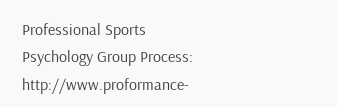Professional Sports Psychology Group Process: http://www.proformance-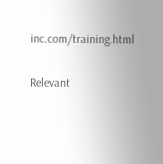inc.com/training.html

Relevant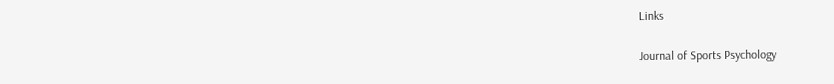Links

Journal of Sports Psychology